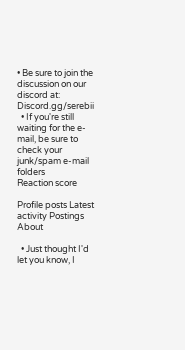• Be sure to join the discussion on our discord at: Discord.gg/serebii
  • If you're still waiting for the e-mail, be sure to check your junk/spam e-mail folders
Reaction score

Profile posts Latest activity Postings About

  • Just thought I'd let you know, I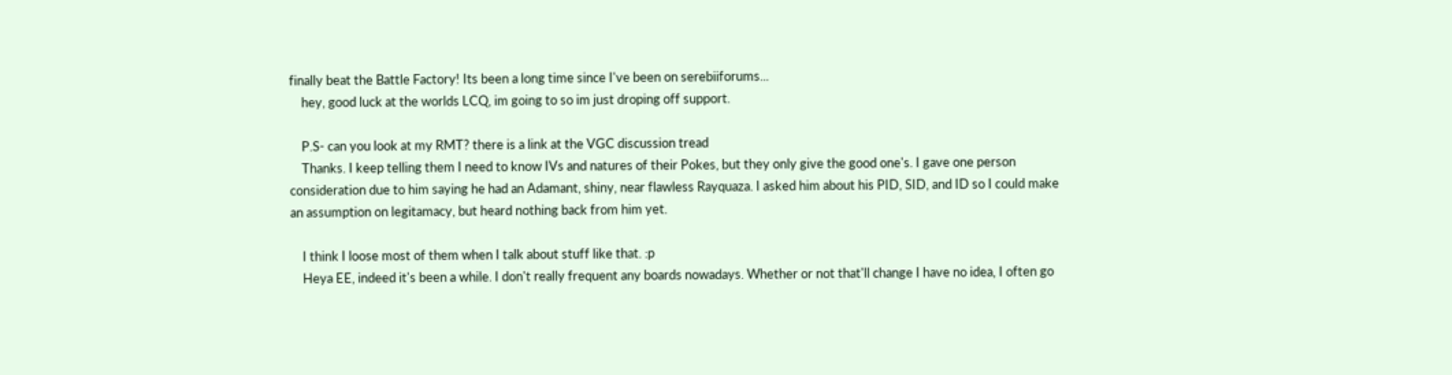finally beat the Battle Factory! Its been a long time since I've been on serebiiforums...
    hey, good luck at the worlds LCQ, im going to so im just droping off support.

    P.S- can you look at my RMT? there is a link at the VGC discussion tread
    Thanks. I keep telling them I need to know IVs and natures of their Pokes, but they only give the good one's. I gave one person consideration due to him saying he had an Adamant, shiny, near flawless Rayquaza. I asked him about his PID, SID, and ID so I could make an assumption on legitamacy, but heard nothing back from him yet.

    I think I loose most of them when I talk about stuff like that. :p
    Heya EE, indeed it's been a while. I don't really frequent any boards nowadays. Whether or not that'll change I have no idea, I often go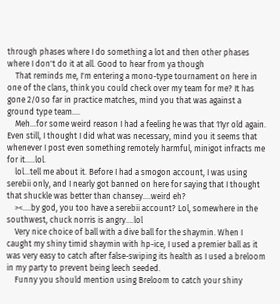through phases where I do something a lot and then other phases where I don't do it at all. Good to hear from ya though
    That reminds me, I'm entering a mono-type tournament on here in one of the clans, think you could check over my team for me? It has gone 2/0 so far in practice matches, mind you that was against a ground type team....
    Meh...for some weird reason I had a feeling he was that 11yr old again. Even still, I thought I did what was necessary, mind you it seems that whenever I post even something remotely harmful, minigot infracts me for it.....lol.
    lol...tell me about it. Before I had a smogon account, I was using serebii only, and I nearly got banned on here for saying that I thought that shuckle was better than chansey....weird eh?
    ><....by god, you too have a serebii account? Lol, somewhere in the southwest, chuck norris is angry....lol
    Very nice choice of ball with a dive ball for the shaymin. When I caught my shiny timid shaymin with hp-ice, I used a premier ball as it was very easy to catch after false-swiping its health as I used a breloom in my party to prevent being leech seeded.
    Funny you should mention using Breloom to catch your shiny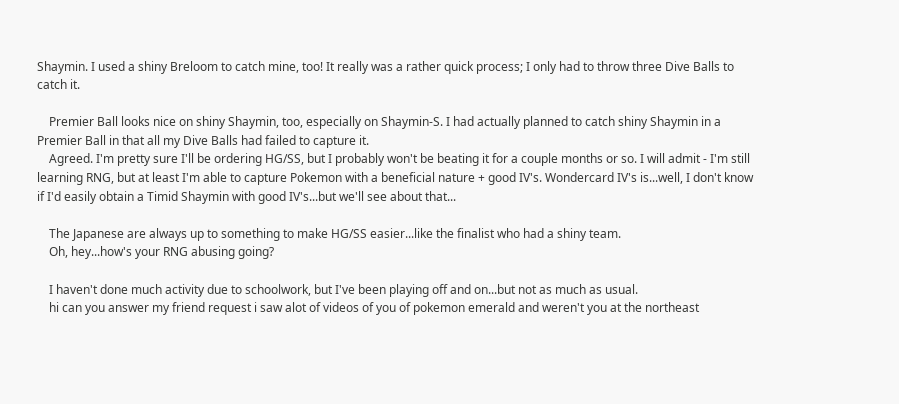Shaymin. I used a shiny Breloom to catch mine, too! It really was a rather quick process; I only had to throw three Dive Balls to catch it.

    Premier Ball looks nice on shiny Shaymin, too, especially on Shaymin-S. I had actually planned to catch shiny Shaymin in a Premier Ball in that all my Dive Balls had failed to capture it.
    Agreed. I'm pretty sure I'll be ordering HG/SS, but I probably won't be beating it for a couple months or so. I will admit - I'm still learning RNG, but at least I'm able to capture Pokemon with a beneficial nature + good IV's. Wondercard IV's is...well, I don't know if I'd easily obtain a Timid Shaymin with good IV's...but we'll see about that...

    The Japanese are always up to something to make HG/SS easier...like the finalist who had a shiny team.
    Oh, hey...how's your RNG abusing going?

    I haven't done much activity due to schoolwork, but I've been playing off and on...but not as much as usual.
    hi can you answer my friend request i saw alot of videos of you of pokemon emerald and weren't you at the northeast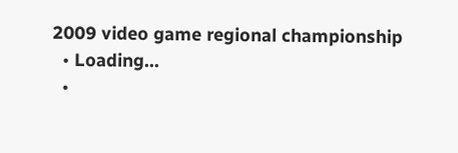2009 video game regional championship
  • Loading…
  •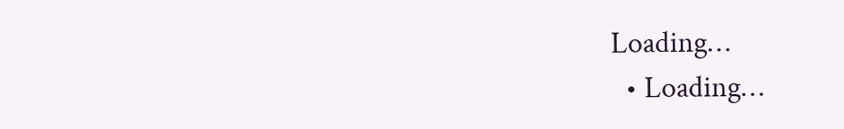Loading…
  • Loading…